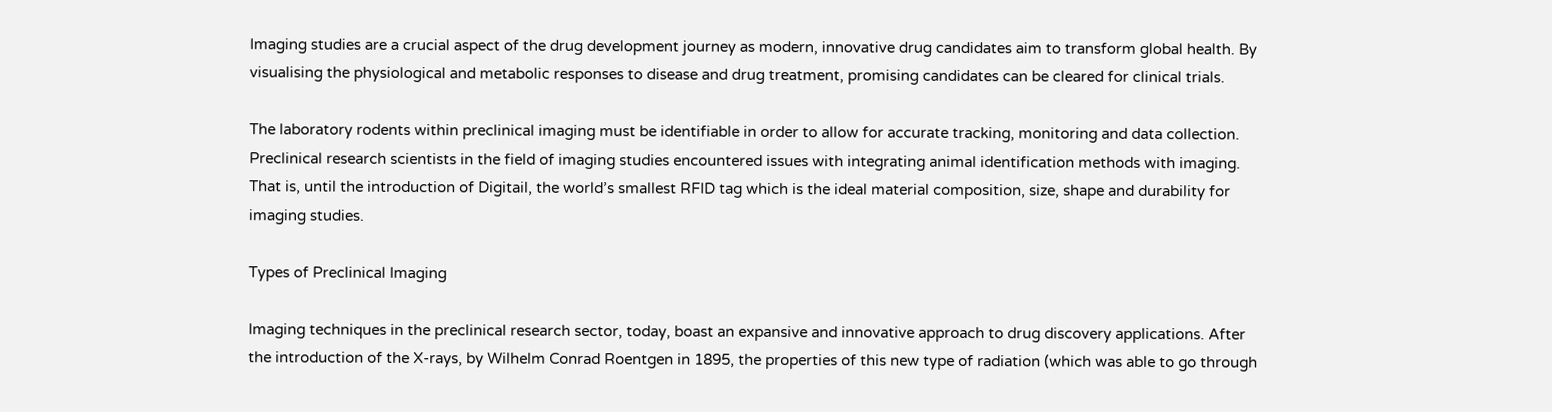Imaging studies are a crucial aspect of the drug development journey as modern, innovative drug candidates aim to transform global health. By visualising the physiological and metabolic responses to disease and drug treatment, promising candidates can be cleared for clinical trials.

The laboratory rodents within preclinical imaging must be identifiable in order to allow for accurate tracking, monitoring and data collection. Preclinical research scientists in the field of imaging studies encountered issues with integrating animal identification methods with imaging. That is, until the introduction of Digitail, the world’s smallest RFID tag which is the ideal material composition, size, shape and durability for imaging studies.

Types of Preclinical Imaging

Imaging techniques in the preclinical research sector, today, boast an expansive and innovative approach to drug discovery applications. After the introduction of the X-rays, by Wilhelm Conrad Roentgen in 1895, the properties of this new type of radiation (which was able to go through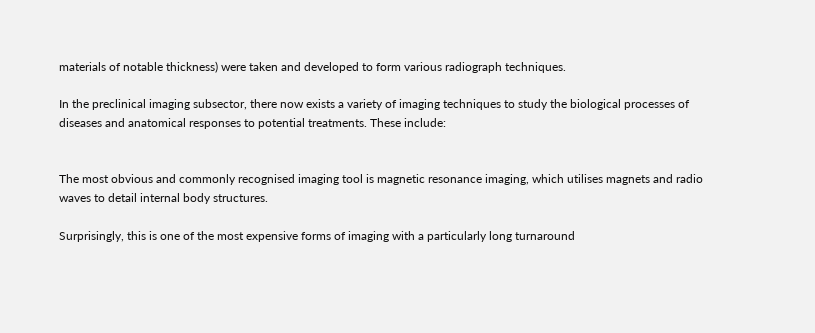materials of notable thickness) were taken and developed to form various radiograph techniques.

In the preclinical imaging subsector, there now exists a variety of imaging techniques to study the biological processes of diseases and anatomical responses to potential treatments. These include:


The most obvious and commonly recognised imaging tool is magnetic resonance imaging, which utilises magnets and radio waves to detail internal body structures.

Surprisingly, this is one of the most expensive forms of imaging with a particularly long turnaround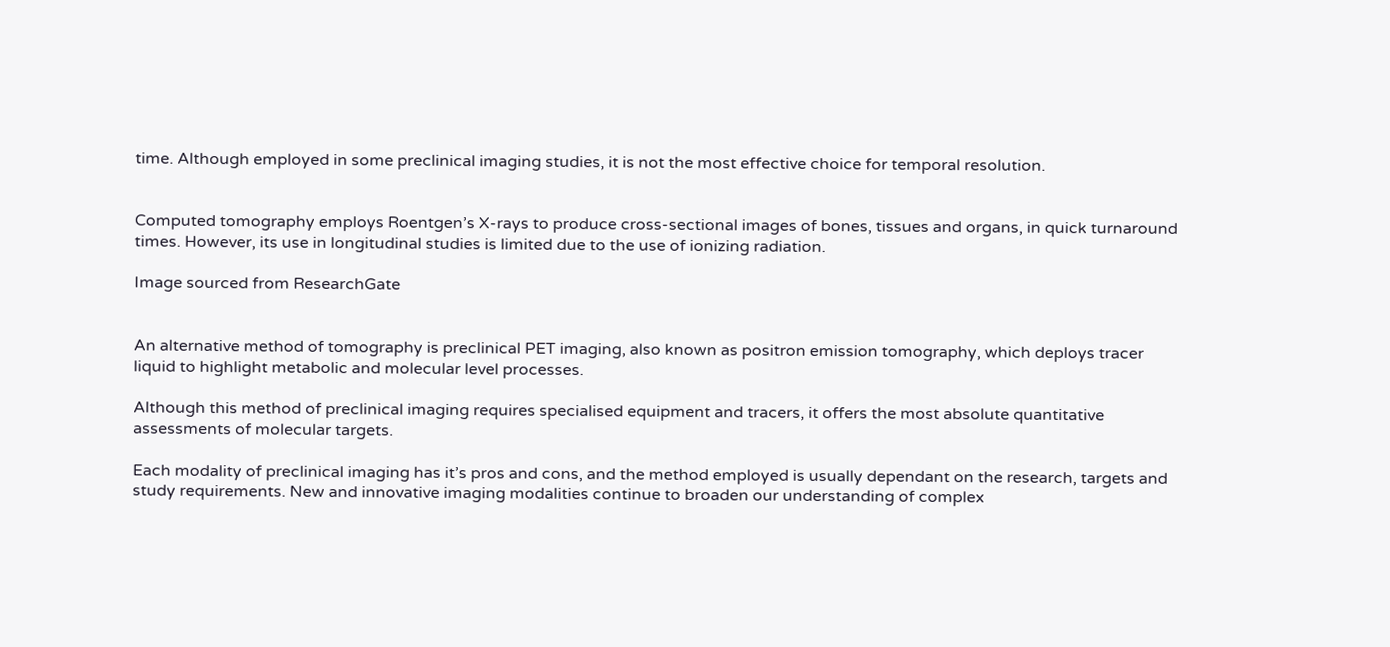time. Although employed in some preclinical imaging studies, it is not the most effective choice for temporal resolution.


Computed tomography employs Roentgen’s X-rays to produce cross-sectional images of bones, tissues and organs, in quick turnaround times. However, its use in longitudinal studies is limited due to the use of ionizing radiation.

Image sourced from ResearchGate


An alternative method of tomography is preclinical PET imaging, also known as positron emission tomography, which deploys tracer liquid to highlight metabolic and molecular level processes.

Although this method of preclinical imaging requires specialised equipment and tracers, it offers the most absolute quantitative assessments of molecular targets.

Each modality of preclinical imaging has it’s pros and cons, and the method employed is usually dependant on the research, targets and study requirements. New and innovative imaging modalities continue to broaden our understanding of complex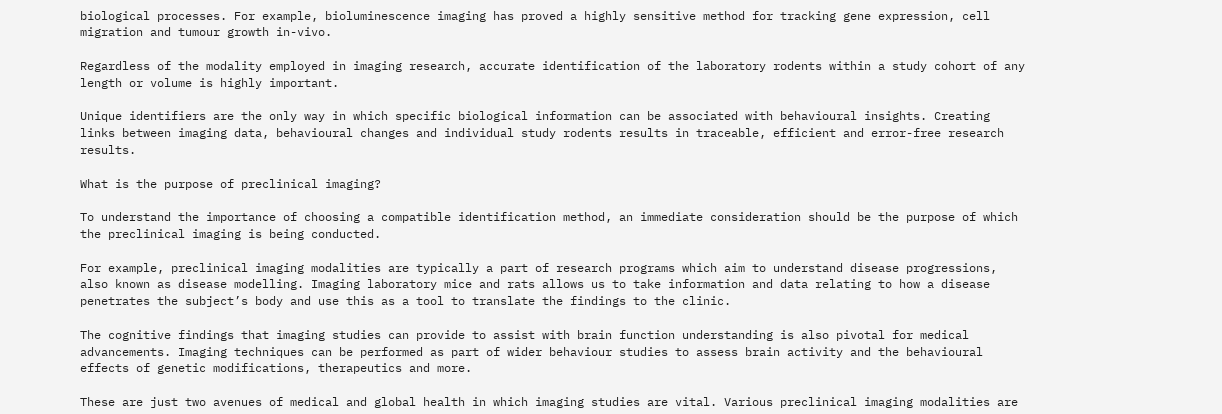biological processes. For example, bioluminescence imaging has proved a highly sensitive method for tracking gene expression, cell migration and tumour growth in-vivo.

Regardless of the modality employed in imaging research, accurate identification of the laboratory rodents within a study cohort of any length or volume is highly important.

Unique identifiers are the only way in which specific biological information can be associated with behavioural insights. Creating links between imaging data, behavioural changes and individual study rodents results in traceable, efficient and error-free research results.

What is the purpose of preclinical imaging?

To understand the importance of choosing a compatible identification method, an immediate consideration should be the purpose of which the preclinical imaging is being conducted.

For example, preclinical imaging modalities are typically a part of research programs which aim to understand disease progressions, also known as disease modelling. Imaging laboratory mice and rats allows us to take information and data relating to how a disease penetrates the subject’s body and use this as a tool to translate the findings to the clinic.

The cognitive findings that imaging studies can provide to assist with brain function understanding is also pivotal for medical advancements. Imaging techniques can be performed as part of wider behaviour studies to assess brain activity and the behavioural effects of genetic modifications, therapeutics and more.

These are just two avenues of medical and global health in which imaging studies are vital. Various preclinical imaging modalities are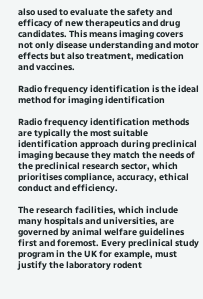also used to evaluate the safety and efficacy of new therapeutics and drug candidates. This means imaging covers not only disease understanding and motor effects but also treatment, medication and vaccines.

Radio frequency identification is the ideal method for imaging identification

Radio frequency identification methods are typically the most suitable identification approach during preclinical imaging because they match the needs of the preclinical research sector, which prioritises compliance, accuracy, ethical conduct and efficiency.

The research facilities, which include many hospitals and universities, are governed by animal welfare guidelines first and foremost. Every preclinical study program in the UK for example, must justify the laboratory rodent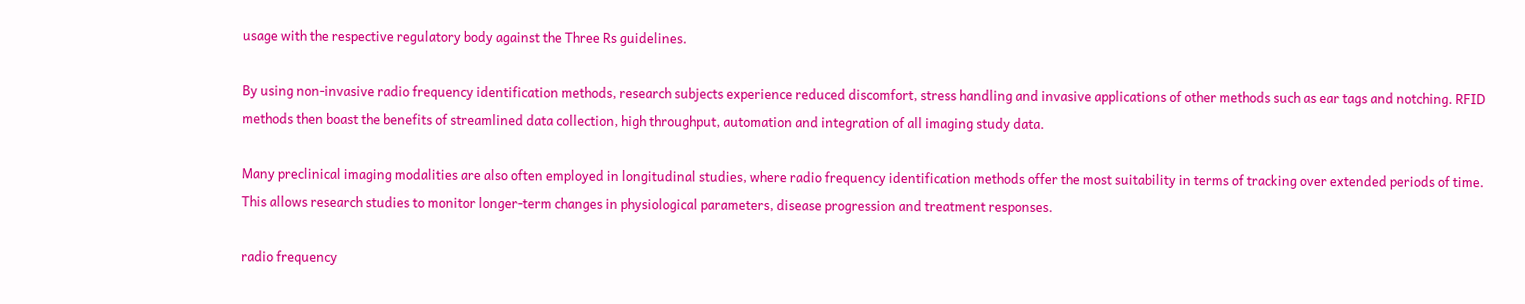usage with the respective regulatory body against the Three Rs guidelines.

By using non-invasive radio frequency identification methods, research subjects experience reduced discomfort, stress handling and invasive applications of other methods such as ear tags and notching. RFID methods then boast the benefits of streamlined data collection, high throughput, automation and integration of all imaging study data.

Many preclinical imaging modalities are also often employed in longitudinal studies, where radio frequency identification methods offer the most suitability in terms of tracking over extended periods of time. This allows research studies to monitor longer-term changes in physiological parameters, disease progression and treatment responses.

radio frequency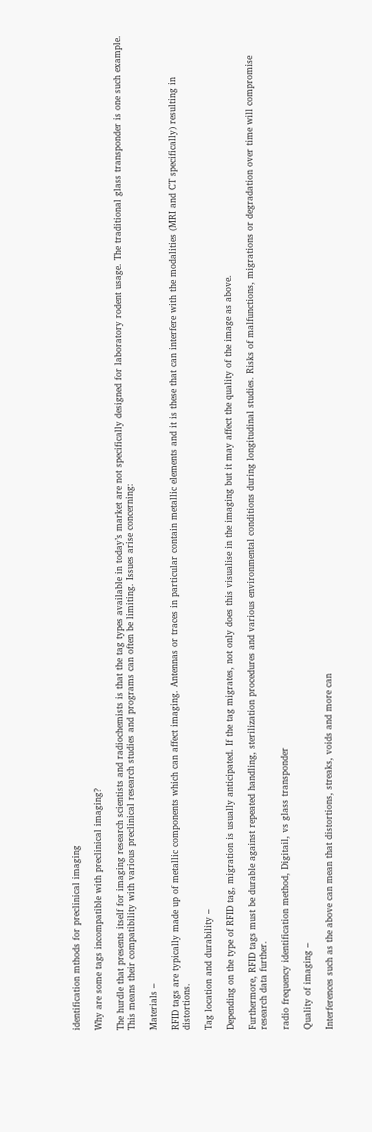identification mthods for preclinical imaging

Why are some tags incompatible with preclinical imaging?

The hurdle that presents itself for imaging research scientists and radiochemists is that the tag types available in today’s market are not specifically designed for laboratory rodent usage. The traditional glass transponder is one such example. This means their compatibility with various preclinical research studies and programs can often be limiting. Issues arise concerning:

Materials –

RFID tags are typically made up of metallic components which can affect imaging. Antennas or traces in particular contain metallic elements and it is these that can interfere with the modalities (MRI and CT specifically) resulting in distortions.

Tag location and durability –

Depending on the type of RFID tag, migration is usually anticipated. If the tag migrates, not only does this visualise in the imaging but it may affect the quality of the image as above.

Furthermore, RFID tags must be durable against repeated handling, sterilization procedures and various environmental conditions during longitudinal studies. Risks of malfunctions, migrations or degradation over time will compromise research data further.

radio frequency identification method, Digitail, vs glass transponder

Quality of imaging –

Interferences such as the above can mean that distortions, streaks, voids and more can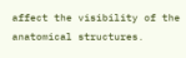affect the visibility of the anatomical structures.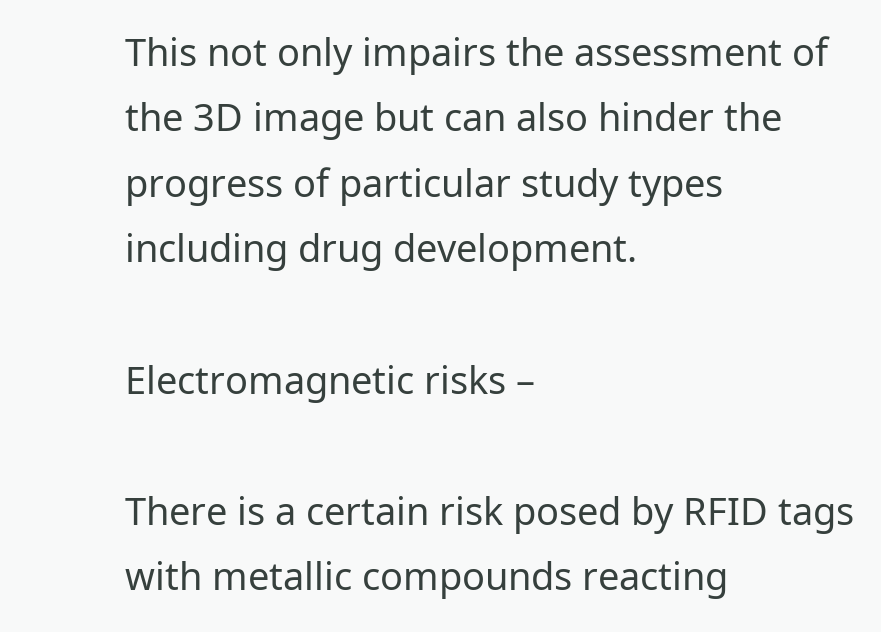This not only impairs the assessment of the 3D image but can also hinder the progress of particular study types including drug development.

Electromagnetic risks –

There is a certain risk posed by RFID tags with metallic compounds reacting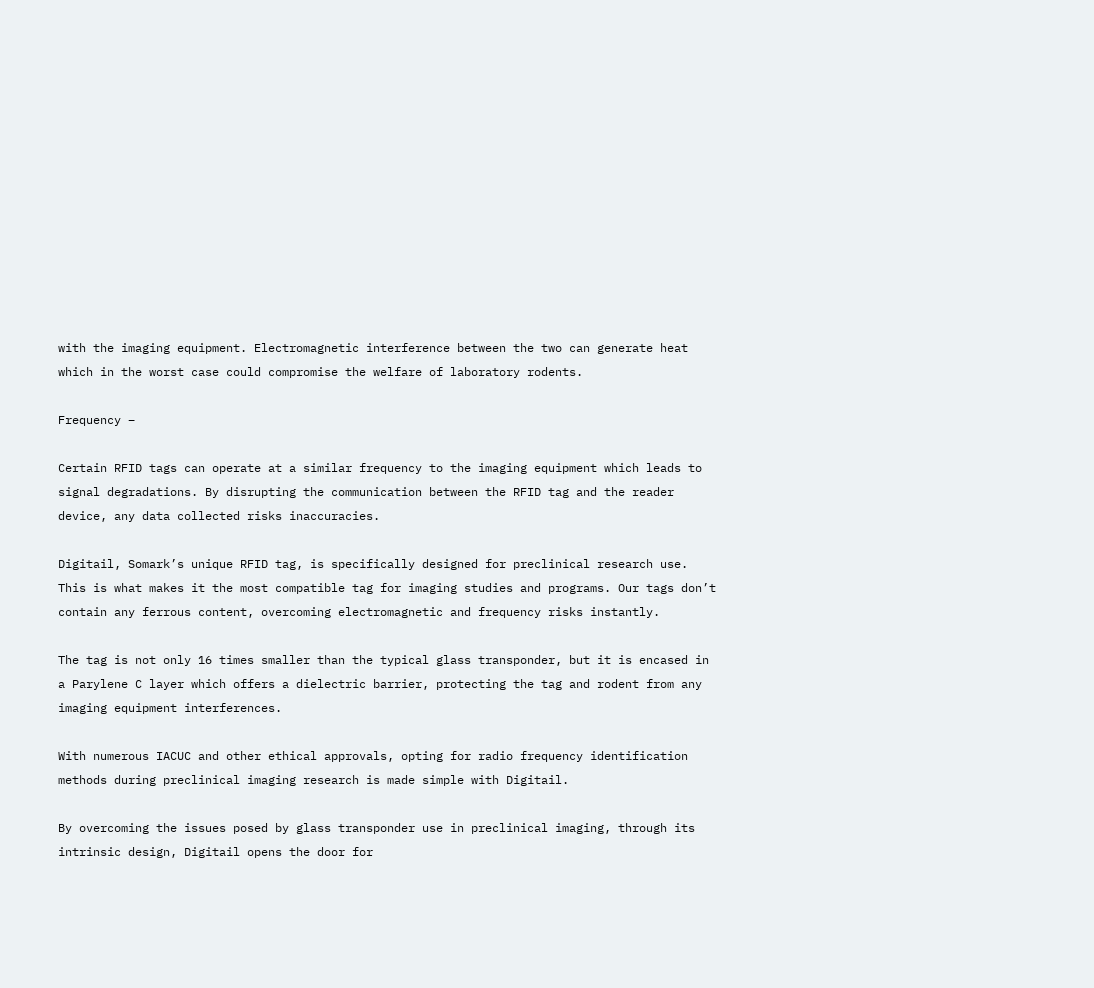with the imaging equipment. Electromagnetic interference between the two can generate heat which in the worst case could compromise the welfare of laboratory rodents.

Frequency –

Certain RFID tags can operate at a similar frequency to the imaging equipment which leads to signal degradations. By disrupting the communication between the RFID tag and the reader device, any data collected risks inaccuracies.

Digitail, Somark’s unique RFID tag, is specifically designed for preclinical research use. This is what makes it the most compatible tag for imaging studies and programs. Our tags don’t contain any ferrous content, overcoming electromagnetic and frequency risks instantly.

The tag is not only 16 times smaller than the typical glass transponder, but it is encased in a Parylene C layer which offers a dielectric barrier, protecting the tag and rodent from any imaging equipment interferences.

With numerous IACUC and other ethical approvals, opting for radio frequency identification methods during preclinical imaging research is made simple with Digitail.

By overcoming the issues posed by glass transponder use in preclinical imaging, through its intrinsic design, Digitail opens the door for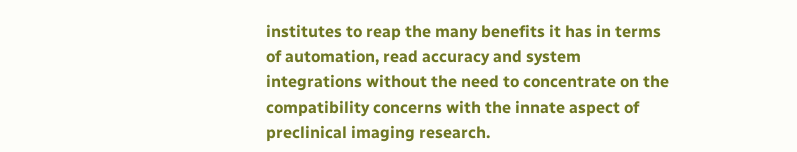institutes to reap the many benefits it has in terms of automation, read accuracy and system integrations without the need to concentrate on the compatibility concerns with the innate aspect of preclinical imaging research.